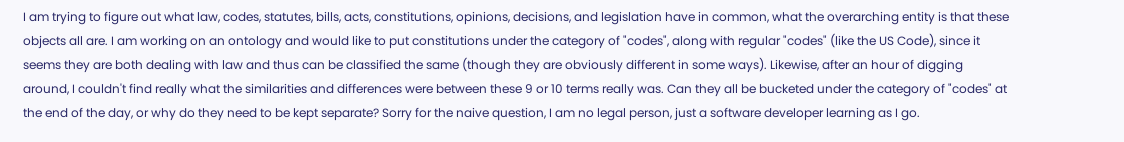I am trying to figure out what law, codes, statutes, bills, acts, constitutions, opinions, decisions, and legislation have in common, what the overarching entity is that these objects all are. I am working on an ontology and would like to put constitutions under the category of "codes", along with regular "codes" (like the US Code), since it seems they are both dealing with law and thus can be classified the same (though they are obviously different in some ways). Likewise, after an hour of digging around, I couldn't find really what the similarities and differences were between these 9 or 10 terms really was. Can they all be bucketed under the category of "codes" at the end of the day, or why do they need to be kept separate? Sorry for the naive question, I am no legal person, just a software developer learning as I go.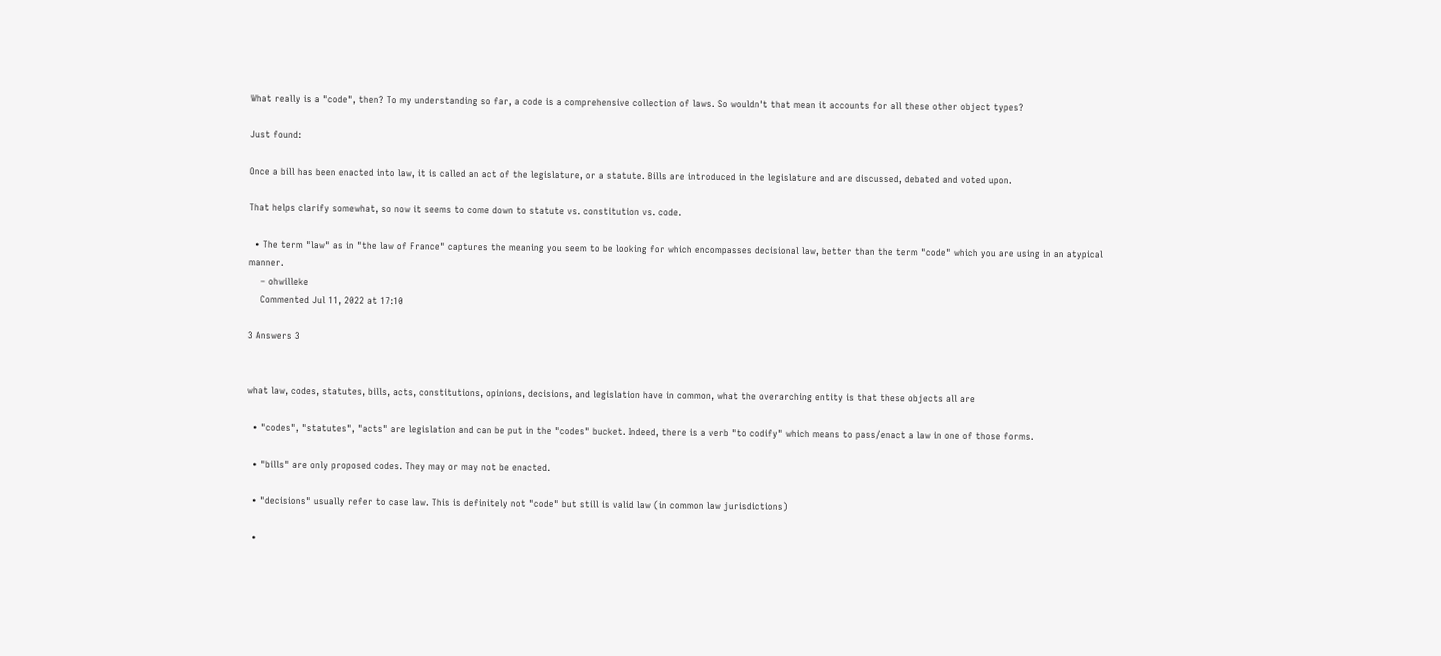What really is a "code", then? To my understanding so far, a code is a comprehensive collection of laws. So wouldn't that mean it accounts for all these other object types?

Just found:

Once a bill has been enacted into law, it is called an act of the legislature, or a statute. Bills are introduced in the legislature and are discussed, debated and voted upon.

That helps clarify somewhat, so now it seems to come down to statute vs. constitution vs. code.

  • The term "law" as in "the law of France" captures the meaning you seem to be looking for which encompasses decisional law, better than the term "code" which you are using in an atypical manner.
    – ohwilleke
    Commented Jul 11, 2022 at 17:10

3 Answers 3


what law, codes, statutes, bills, acts, constitutions, opinions, decisions, and legislation have in common, what the overarching entity is that these objects all are

  • "codes", "statutes", "acts" are legislation and can be put in the "codes" bucket. Indeed, there is a verb "to codify" which means to pass/enact a law in one of those forms.

  • "bills" are only proposed codes. They may or may not be enacted.

  • "decisions" usually refer to case law. This is definitely not "code" but still is valid law (in common law jurisdictions)

  •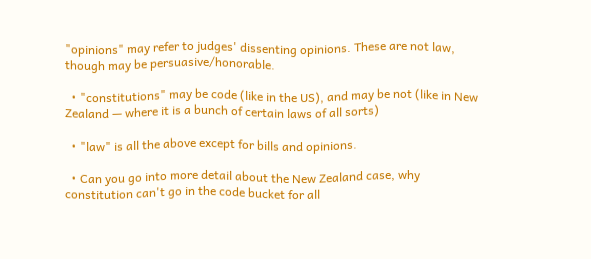"opinions" may refer to judges' dissenting opinions. These are not law, though may be persuasive/honorable.

  • "constitutions" may be code (like in the US), and may be not (like in New Zealand — where it is a bunch of certain laws of all sorts)

  • "law" is all the above except for bills and opinions.

  • Can you go into more detail about the New Zealand case, why constitution can't go in the code bucket for all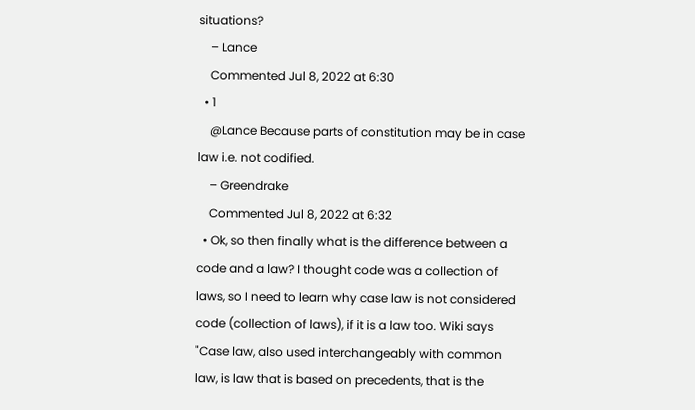situations?
    – Lance
    Commented Jul 8, 2022 at 6:30
  • 1
    @Lance Because parts of constitution may be in case law i.e. not codified.
    – Greendrake
    Commented Jul 8, 2022 at 6:32
  • Ok, so then finally what is the difference between a code and a law? I thought code was a collection of laws, so I need to learn why case law is not considered code (collection of laws), if it is a law too. Wiki says "Case law, also used interchangeably with common law, is law that is based on precedents, that is the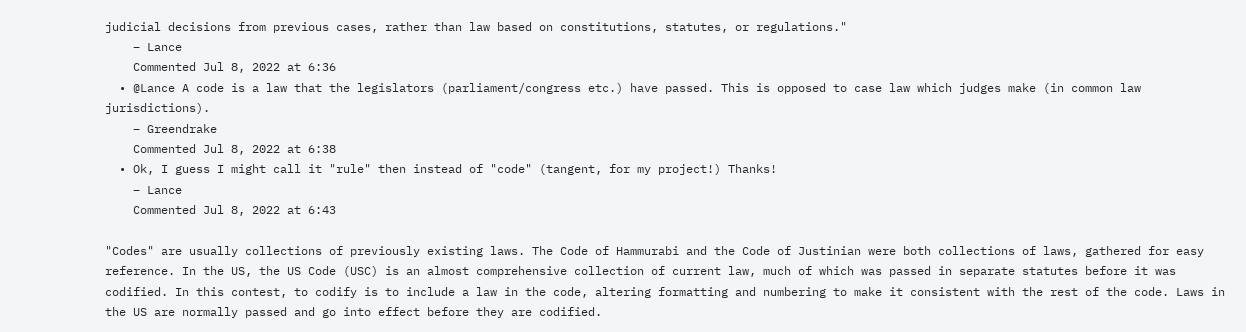judicial decisions from previous cases, rather than law based on constitutions, statutes, or regulations."
    – Lance
    Commented Jul 8, 2022 at 6:36
  • @Lance A code is a law that the legislators (parliament/congress etc.) have passed. This is opposed to case law which judges make (in common law jurisdictions).
    – Greendrake
    Commented Jul 8, 2022 at 6:38
  • Ok, I guess I might call it "rule" then instead of "code" (tangent, for my project!) Thanks!
    – Lance
    Commented Jul 8, 2022 at 6:43

"Codes" are usually collections of previously existing laws. The Code of Hammurabi and the Code of Justinian were both collections of laws, gathered for easy reference. In the US, the US Code (USC) is an almost comprehensive collection of current law, much of which was passed in separate statutes before it was codified. In this contest, to codify is to include a law in the code, altering formatting and numbering to make it consistent with the rest of the code. Laws in the US are normally passed and go into effect before they are codified.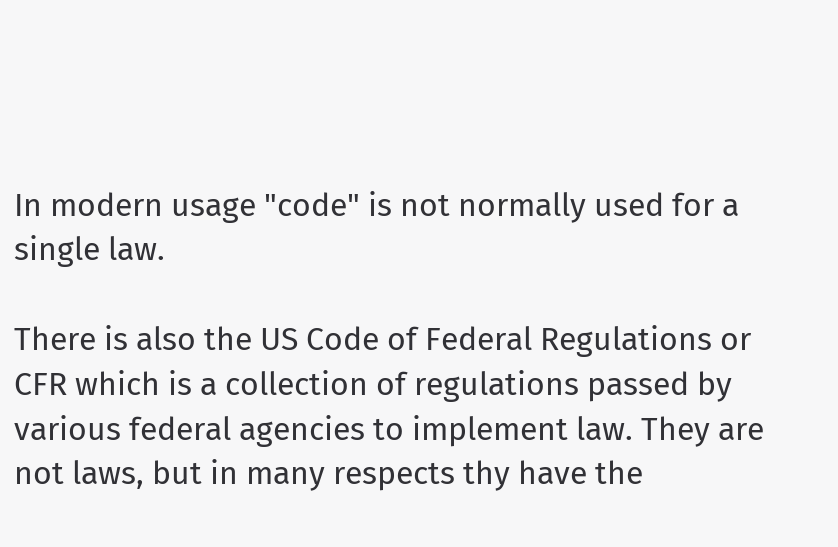In modern usage "code" is not normally used for a single law.

There is also the US Code of Federal Regulations or CFR which is a collection of regulations passed by various federal agencies to implement law. They are not laws, but in many respects thy have the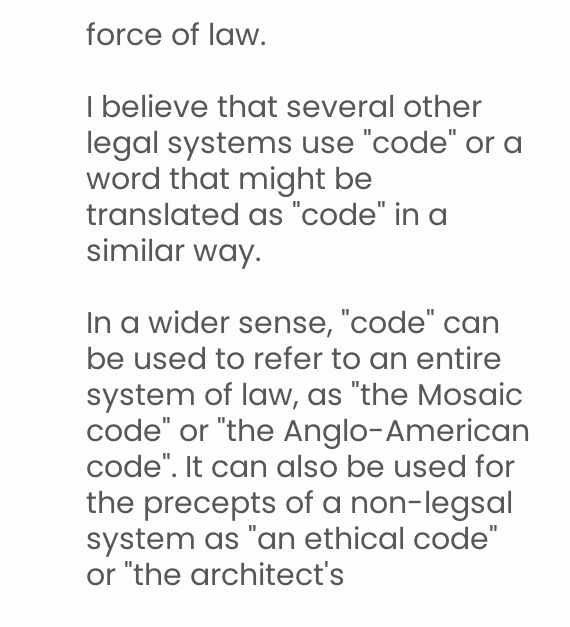force of law.

I believe that several other legal systems use "code" or a word that might be translated as "code" in a similar way.

In a wider sense, "code" can be used to refer to an entire system of law, as "the Mosaic code" or "the Anglo-American code". It can also be used for the precepts of a non-legsal system as "an ethical code" or "the architect's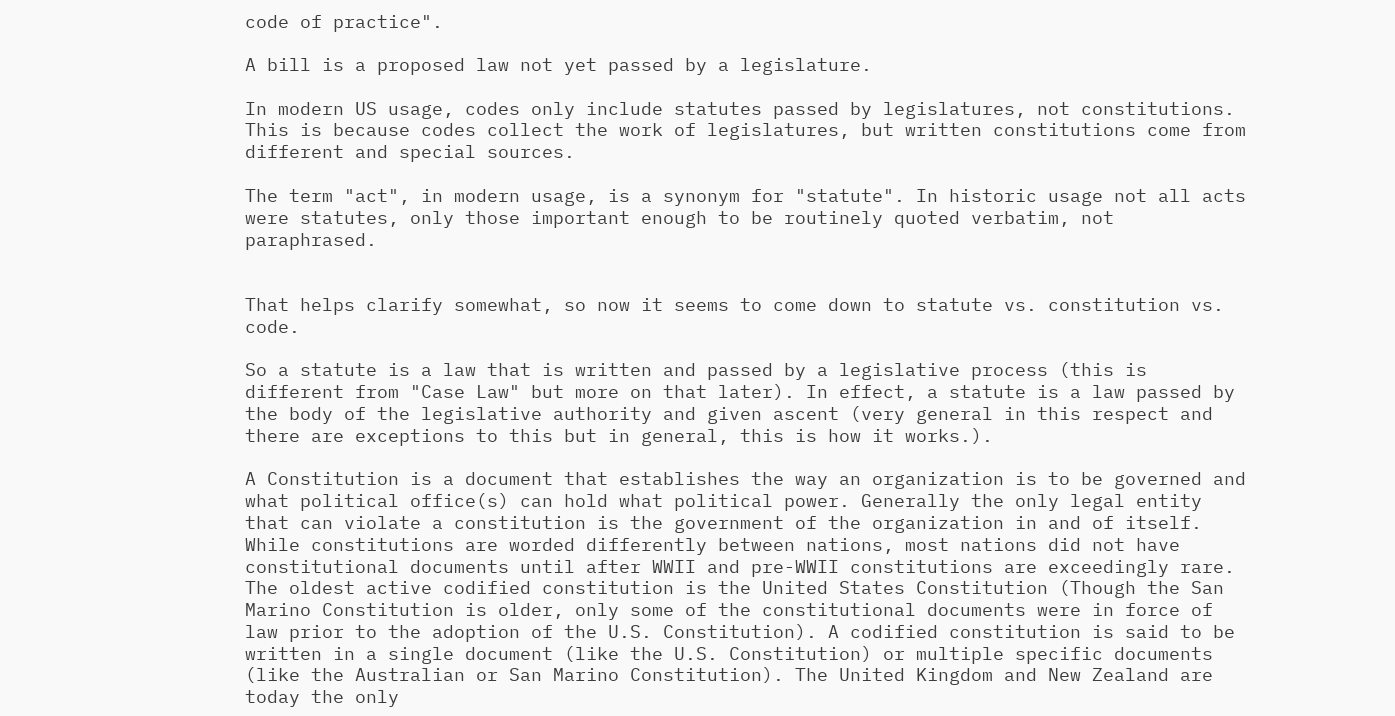code of practice".

A bill is a proposed law not yet passed by a legislature.

In modern US usage, codes only include statutes passed by legislatures, not constitutions. This is because codes collect the work of legislatures, but written constitutions come from different and special sources.

The term "act", in modern usage, is a synonym for "statute". In historic usage not all acts were statutes, only those important enough to be routinely quoted verbatim, not paraphrased.


That helps clarify somewhat, so now it seems to come down to statute vs. constitution vs. code.

So a statute is a law that is written and passed by a legislative process (this is different from "Case Law" but more on that later). In effect, a statute is a law passed by the body of the legislative authority and given ascent (very general in this respect and there are exceptions to this but in general, this is how it works.).

A Constitution is a document that establishes the way an organization is to be governed and what political office(s) can hold what political power. Generally the only legal entity that can violate a constitution is the government of the organization in and of itself. While constitutions are worded differently between nations, most nations did not have constitutional documents until after WWII and pre-WWII constitutions are exceedingly rare. The oldest active codified constitution is the United States Constitution (Though the San Marino Constitution is older, only some of the constitutional documents were in force of law prior to the adoption of the U.S. Constitution). A codified constitution is said to be written in a single document (like the U.S. Constitution) or multiple specific documents (like the Australian or San Marino Constitution). The United Kingdom and New Zealand are today the only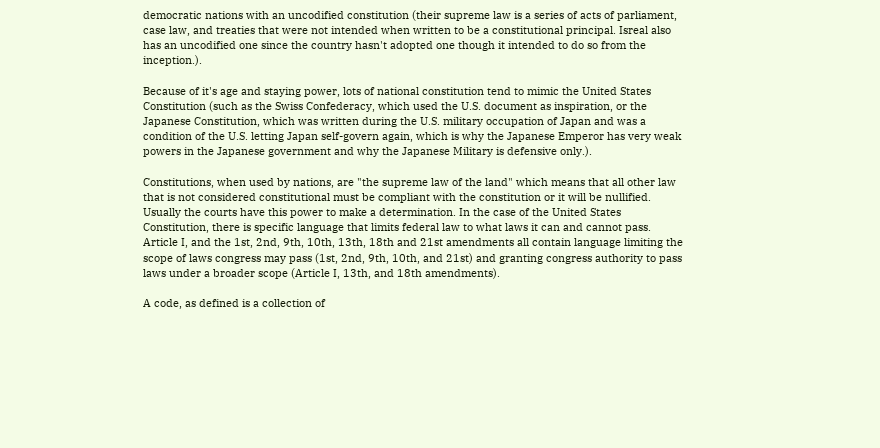democratic nations with an uncodified constitution (their supreme law is a series of acts of parliament, case law, and treaties that were not intended when written to be a constitutional principal. Isreal also has an uncodified one since the country hasn't adopted one though it intended to do so from the inception.).

Because of it's age and staying power, lots of national constitution tend to mimic the United States Constitution (such as the Swiss Confederacy, which used the U.S. document as inspiration, or the Japanese Constitution, which was written during the U.S. military occupation of Japan and was a condition of the U.S. letting Japan self-govern again, which is why the Japanese Emperor has very weak powers in the Japanese government and why the Japanese Military is defensive only.).

Constitutions, when used by nations, are "the supreme law of the land" which means that all other law that is not considered constitutional must be compliant with the constitution or it will be nullified. Usually the courts have this power to make a determination. In the case of the United States Constitution, there is specific language that limits federal law to what laws it can and cannot pass. Article I, and the 1st, 2nd, 9th, 10th, 13th, 18th and 21st amendments all contain language limiting the scope of laws congress may pass (1st, 2nd, 9th, 10th, and 21st) and granting congress authority to pass laws under a broader scope (Article I, 13th, and 18th amendments).

A code, as defined is a collection of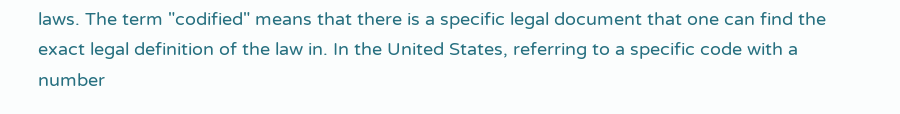laws. The term "codified" means that there is a specific legal document that one can find the exact legal definition of the law in. In the United States, referring to a specific code with a number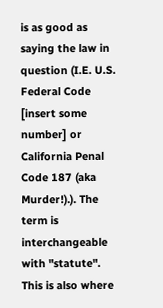is as good as saying the law in question (I.E. U.S. Federal Code [insert some number] or California Penal Code 187 (aka Murder!).). The term is interchangeable with "statute". This is also where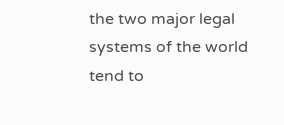the two major legal systems of the world tend to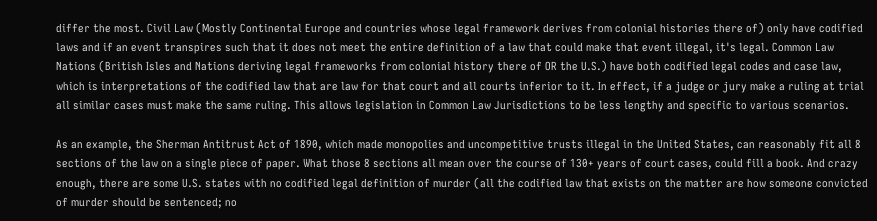differ the most. Civil Law (Mostly Continental Europe and countries whose legal framework derives from colonial histories there of) only have codified laws and if an event transpires such that it does not meet the entire definition of a law that could make that event illegal, it's legal. Common Law Nations (British Isles and Nations deriving legal frameworks from colonial history there of OR the U.S.) have both codified legal codes and case law, which is interpretations of the codified law that are law for that court and all courts inferior to it. In effect, if a judge or jury make a ruling at trial all similar cases must make the same ruling. This allows legislation in Common Law Jurisdictions to be less lengthy and specific to various scenarios.

As an example, the Sherman Antitrust Act of 1890, which made monopolies and uncompetitive trusts illegal in the United States, can reasonably fit all 8 sections of the law on a single piece of paper. What those 8 sections all mean over the course of 130+ years of court cases, could fill a book. And crazy enough, there are some U.S. states with no codified legal definition of murder (all the codified law that exists on the matter are how someone convicted of murder should be sentenced; no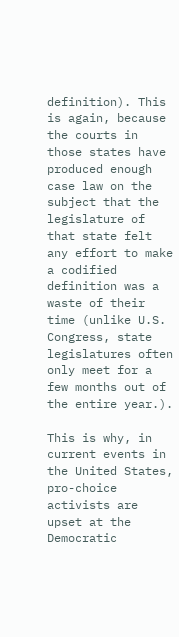definition). This is again, because the courts in those states have produced enough case law on the subject that the legislature of that state felt any effort to make a codified definition was a waste of their time (unlike U.S. Congress, state legislatures often only meet for a few months out of the entire year.).

This is why, in current events in the United States, pro-choice activists are upset at the Democratic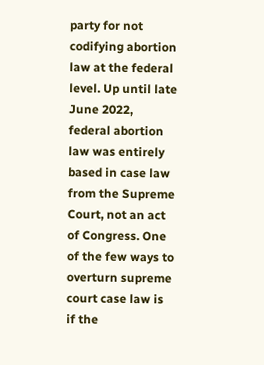party for not codifying abortion law at the federal level. Up until late June 2022, federal abortion law was entirely based in case law from the Supreme Court, not an act of Congress. One of the few ways to overturn supreme court case law is if the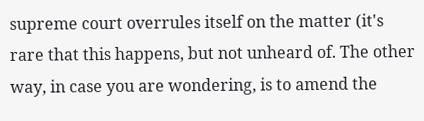supreme court overrules itself on the matter (it's rare that this happens, but not unheard of. The other way, in case you are wondering, is to amend the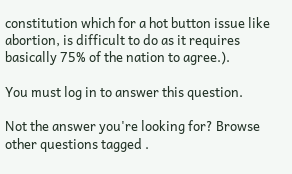constitution which for a hot button issue like abortion, is difficult to do as it requires basically 75% of the nation to agree.).

You must log in to answer this question.

Not the answer you're looking for? Browse other questions tagged .